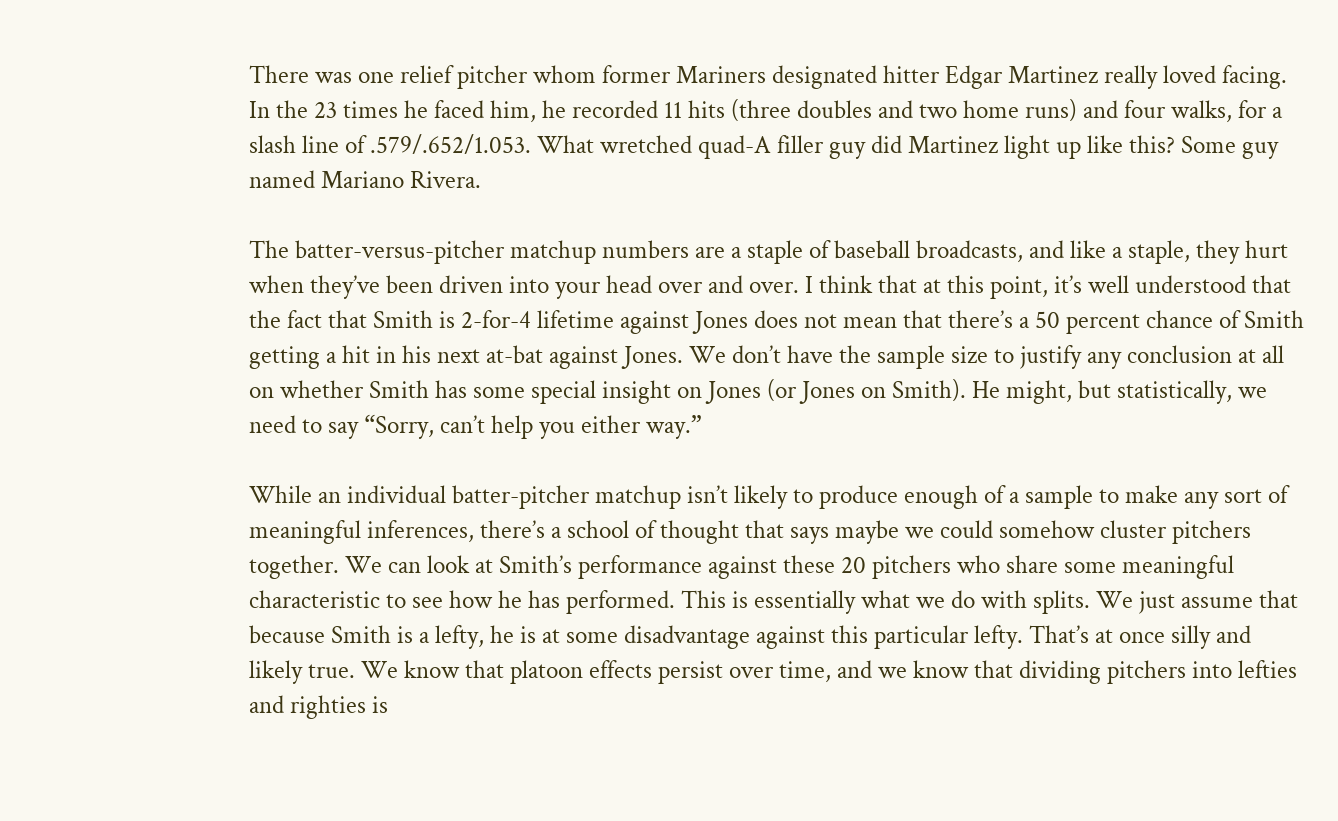There was one relief pitcher whom former Mariners designated hitter Edgar Martinez really loved facing. In the 23 times he faced him, he recorded 11 hits (three doubles and two home runs) and four walks, for a slash line of .579/.652/1.053. What wretched quad-A filler guy did Martinez light up like this? Some guy named Mariano Rivera.

The batter-versus-pitcher matchup numbers are a staple of baseball broadcasts, and like a staple, they hurt when they’ve been driven into your head over and over. I think that at this point, it’s well understood that the fact that Smith is 2-for-4 lifetime against Jones does not mean that there’s a 50 percent chance of Smith getting a hit in his next at-bat against Jones. We don’t have the sample size to justify any conclusion at all on whether Smith has some special insight on Jones (or Jones on Smith). He might, but statistically, we need to say “Sorry, can’t help you either way.”

While an individual batter-pitcher matchup isn’t likely to produce enough of a sample to make any sort of meaningful inferences, there’s a school of thought that says maybe we could somehow cluster pitchers together. We can look at Smith’s performance against these 20 pitchers who share some meaningful characteristic to see how he has performed. This is essentially what we do with splits. We just assume that because Smith is a lefty, he is at some disadvantage against this particular lefty. That’s at once silly and likely true. We know that platoon effects persist over time, and we know that dividing pitchers into lefties and righties is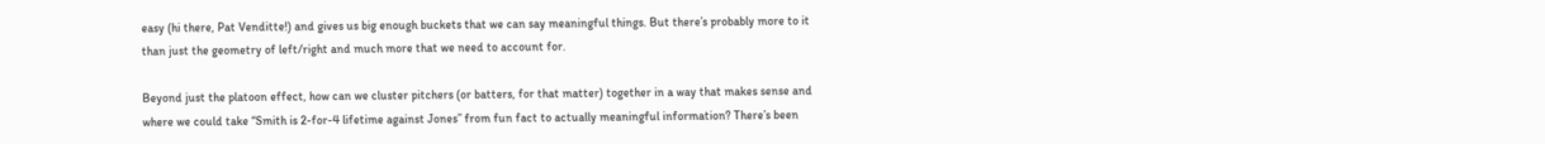easy (hi there, Pat Venditte!) and gives us big enough buckets that we can say meaningful things. But there’s probably more to it than just the geometry of left/right and much more that we need to account for.

Beyond just the platoon effect, how can we cluster pitchers (or batters, for that matter) together in a way that makes sense and where we could take “Smith is 2-for-4 lifetime against Jones” from fun fact to actually meaningful information? There’s been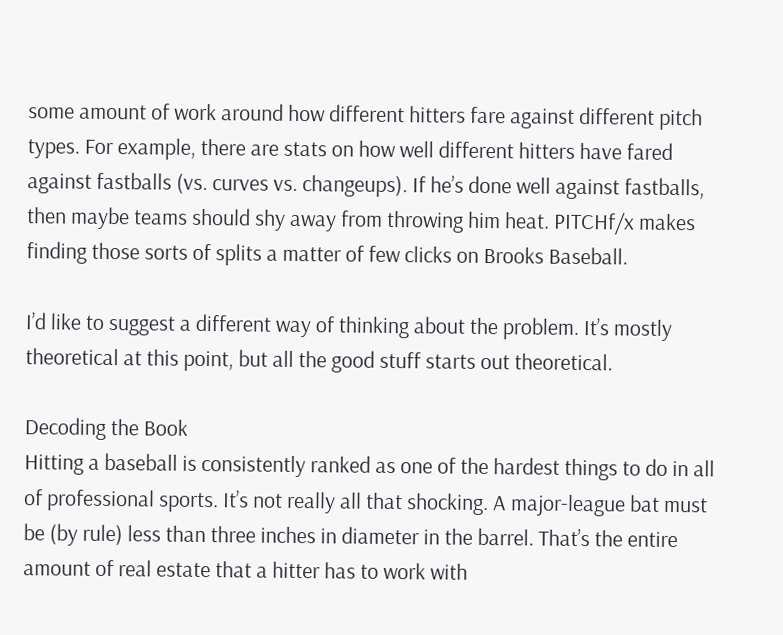some amount of work around how different hitters fare against different pitch types. For example, there are stats on how well different hitters have fared against fastballs (vs. curves vs. changeups). If he’s done well against fastballs, then maybe teams should shy away from throwing him heat. PITCHf/x makes finding those sorts of splits a matter of few clicks on Brooks Baseball.

I’d like to suggest a different way of thinking about the problem. It’s mostly theoretical at this point, but all the good stuff starts out theoretical.

Decoding the Book
Hitting a baseball is consistently ranked as one of the hardest things to do in all of professional sports. It’s not really all that shocking. A major-league bat must be (by rule) less than three inches in diameter in the barrel. That’s the entire amount of real estate that a hitter has to work with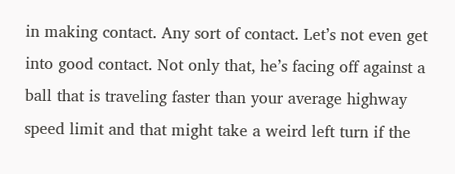in making contact. Any sort of contact. Let’s not even get into good contact. Not only that, he’s facing off against a ball that is traveling faster than your average highway speed limit and that might take a weird left turn if the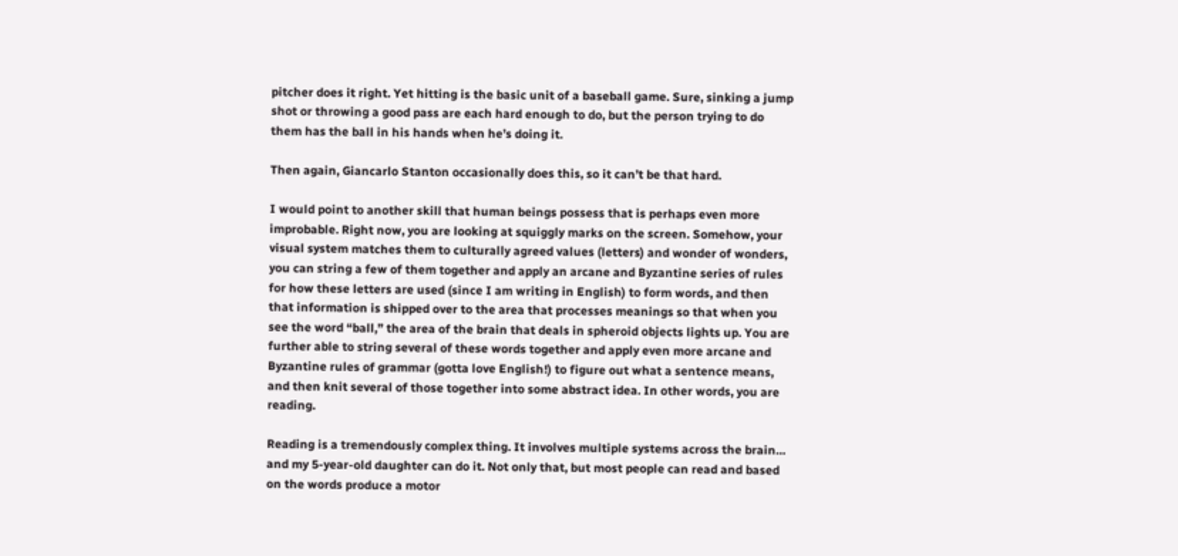pitcher does it right. Yet hitting is the basic unit of a baseball game. Sure, sinking a jump shot or throwing a good pass are each hard enough to do, but the person trying to do them has the ball in his hands when he’s doing it.

Then again, Giancarlo Stanton occasionally does this, so it can’t be that hard.

I would point to another skill that human beings possess that is perhaps even more improbable. Right now, you are looking at squiggly marks on the screen. Somehow, your visual system matches them to culturally agreed values (letters) and wonder of wonders, you can string a few of them together and apply an arcane and Byzantine series of rules for how these letters are used (since I am writing in English) to form words, and then that information is shipped over to the area that processes meanings so that when you see the word “ball,” the area of the brain that deals in spheroid objects lights up. You are further able to string several of these words together and apply even more arcane and Byzantine rules of grammar (gotta love English!) to figure out what a sentence means, and then knit several of those together into some abstract idea. In other words, you are reading.

Reading is a tremendously complex thing. It involves multiple systems across the brain… and my 5-year-old daughter can do it. Not only that, but most people can read and based on the words produce a motor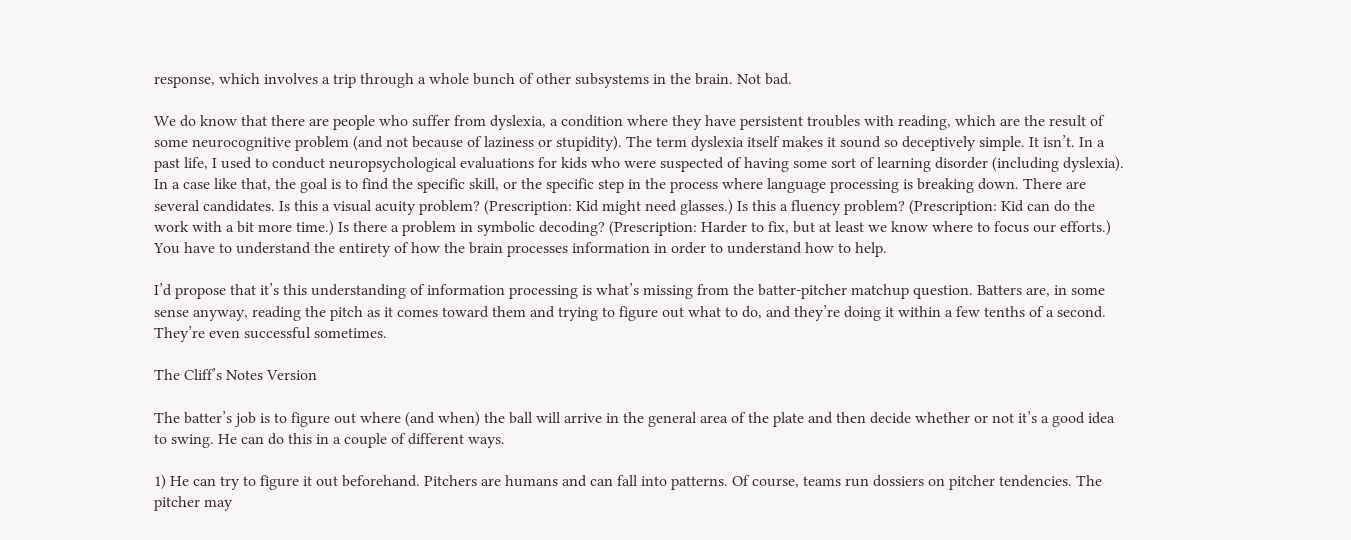response, which involves a trip through a whole bunch of other subsystems in the brain. Not bad.

We do know that there are people who suffer from dyslexia, a condition where they have persistent troubles with reading, which are the result of some neurocognitive problem (and not because of laziness or stupidity). The term dyslexia itself makes it sound so deceptively simple. It isn’t. In a past life, I used to conduct neuropsychological evaluations for kids who were suspected of having some sort of learning disorder (including dyslexia). In a case like that, the goal is to find the specific skill, or the specific step in the process where language processing is breaking down. There are several candidates. Is this a visual acuity problem? (Prescription: Kid might need glasses.) Is this a fluency problem? (Prescription: Kid can do the work with a bit more time.) Is there a problem in symbolic decoding? (Prescription: Harder to fix, but at least we know where to focus our efforts.) You have to understand the entirety of how the brain processes information in order to understand how to help.

I’d propose that it’s this understanding of information processing is what’s missing from the batter-pitcher matchup question. Batters are, in some sense anyway, reading the pitch as it comes toward them and trying to figure out what to do, and they’re doing it within a few tenths of a second. They’re even successful sometimes.

The Cliff’s Notes Version

The batter’s job is to figure out where (and when) the ball will arrive in the general area of the plate and then decide whether or not it’s a good idea to swing. He can do this in a couple of different ways.

1) He can try to figure it out beforehand. Pitchers are humans and can fall into patterns. Of course, teams run dossiers on pitcher tendencies. The pitcher may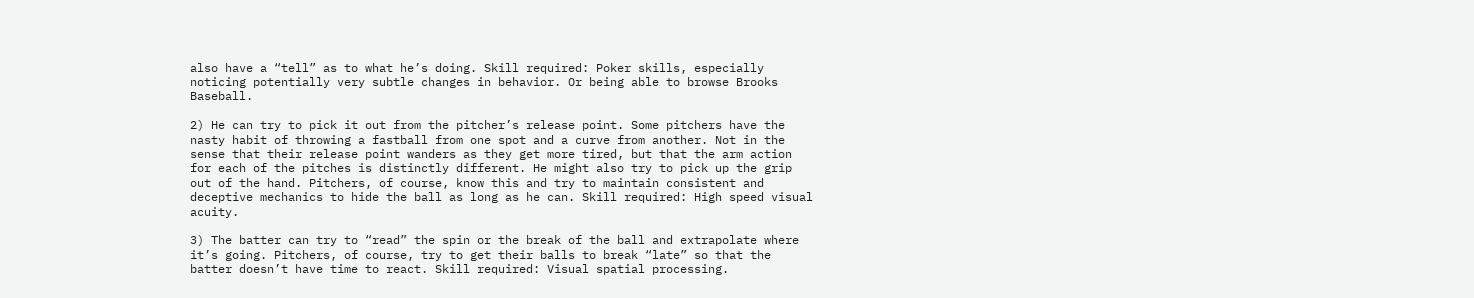also have a “tell” as to what he’s doing. Skill required: Poker skills, especially noticing potentially very subtle changes in behavior. Or being able to browse Brooks Baseball.

2) He can try to pick it out from the pitcher’s release point. Some pitchers have the nasty habit of throwing a fastball from one spot and a curve from another. Not in the sense that their release point wanders as they get more tired, but that the arm action for each of the pitches is distinctly different. He might also try to pick up the grip out of the hand. Pitchers, of course, know this and try to maintain consistent and deceptive mechanics to hide the ball as long as he can. Skill required: High speed visual acuity.

3) The batter can try to “read” the spin or the break of the ball and extrapolate where it’s going. Pitchers, of course, try to get their balls to break “late” so that the batter doesn’t have time to react. Skill required: Visual spatial processing.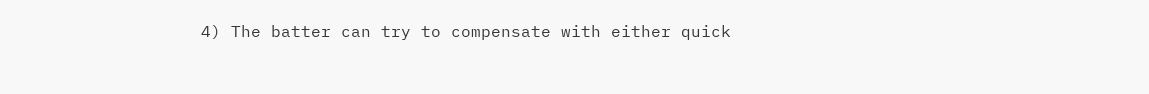4) The batter can try to compensate with either quick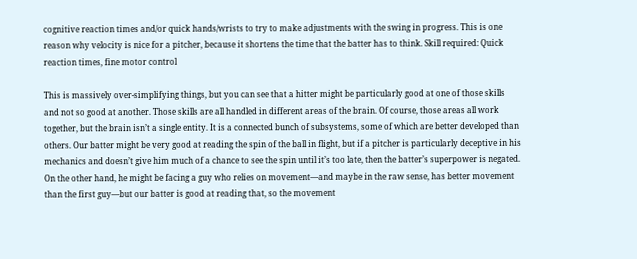cognitive reaction times and/or quick hands/wrists to try to make adjustments with the swing in progress. This is one reason why velocity is nice for a pitcher, because it shortens the time that the batter has to think. Skill required: Quick reaction times, fine motor control

This is massively over-simplifying things, but you can see that a hitter might be particularly good at one of those skills and not so good at another. Those skills are all handled in different areas of the brain. Of course, those areas all work together, but the brain isn’t a single entity. It is a connected bunch of subsystems, some of which are better developed than others. Our batter might be very good at reading the spin of the ball in flight, but if a pitcher is particularly deceptive in his mechanics and doesn’t give him much of a chance to see the spin until it’s too late, then the batter’s superpower is negated. On the other hand, he might be facing a guy who relies on movement—and maybe in the raw sense, has better movement than the first guy—but our batter is good at reading that, so the movement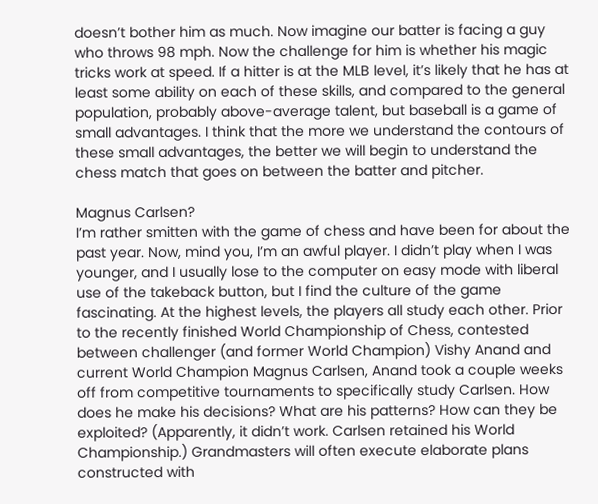doesn’t bother him as much. Now imagine our batter is facing a guy who throws 98 mph. Now the challenge for him is whether his magic tricks work at speed. If a hitter is at the MLB level, it’s likely that he has at least some ability on each of these skills, and compared to the general population, probably above-average talent, but baseball is a game of small advantages. I think that the more we understand the contours of these small advantages, the better we will begin to understand the chess match that goes on between the batter and pitcher.

Magnus Carlsen?
I’m rather smitten with the game of chess and have been for about the past year. Now, mind you, I’m an awful player. I didn’t play when I was younger, and I usually lose to the computer on easy mode with liberal use of the takeback button, but I find the culture of the game fascinating. At the highest levels, the players all study each other. Prior to the recently finished World Championship of Chess, contested between challenger (and former World Champion) Vishy Anand and current World Champion Magnus Carlsen, Anand took a couple weeks off from competitive tournaments to specifically study Carlsen. How does he make his decisions? What are his patterns? How can they be exploited? (Apparently, it didn’t work. Carlsen retained his World Championship.) Grandmasters will often execute elaborate plans constructed with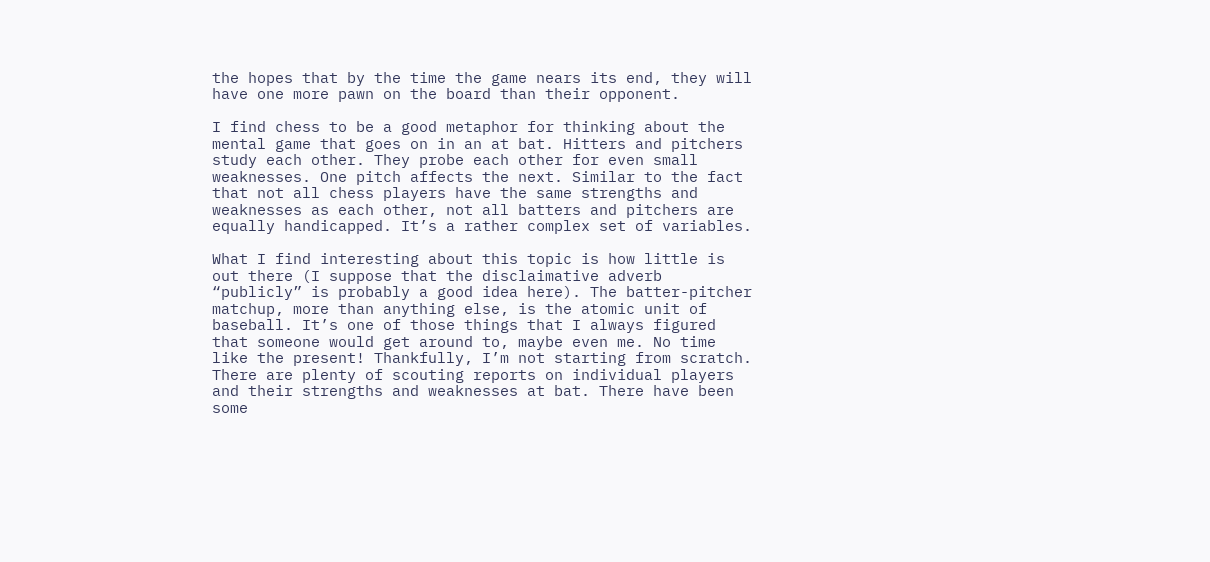the hopes that by the time the game nears its end, they will have one more pawn on the board than their opponent.

I find chess to be a good metaphor for thinking about the mental game that goes on in an at bat. Hitters and pitchers study each other. They probe each other for even small weaknesses. One pitch affects the next. Similar to the fact that not all chess players have the same strengths and weaknesses as each other, not all batters and pitchers are equally handicapped. It’s a rather complex set of variables.

What I find interesting about this topic is how little is out there (I suppose that the disclaimative adverb “publicly” is probably a good idea here). The batter-pitcher matchup, more than anything else, is the atomic unit of baseball. It’s one of those things that I always figured that someone would get around to, maybe even me. No time like the present! Thankfully, I’m not starting from scratch. There are plenty of scouting reports on individual players and their strengths and weaknesses at bat. There have been some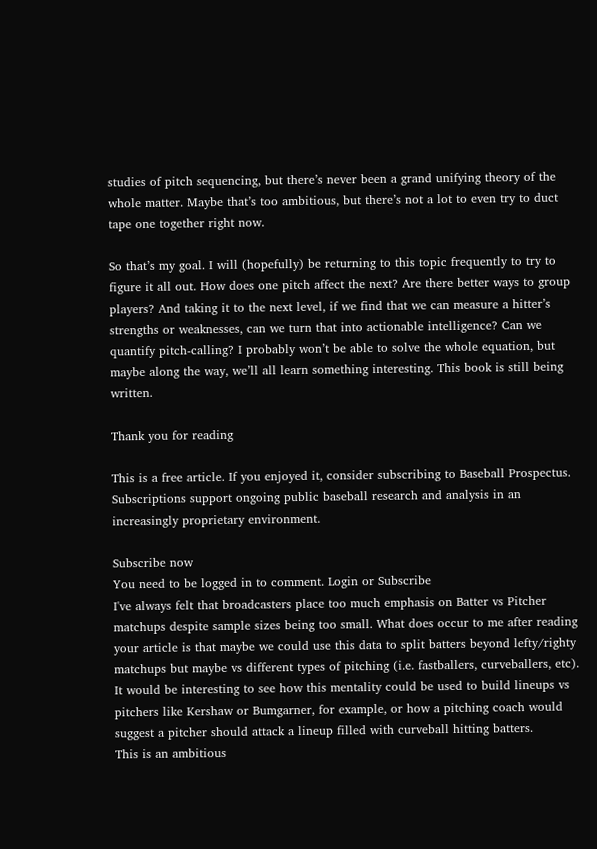studies of pitch sequencing, but there’s never been a grand unifying theory of the whole matter. Maybe that’s too ambitious, but there’s not a lot to even try to duct tape one together right now.

So that’s my goal. I will (hopefully) be returning to this topic frequently to try to figure it all out. How does one pitch affect the next? Are there better ways to group players? And taking it to the next level, if we find that we can measure a hitter’s strengths or weaknesses, can we turn that into actionable intelligence? Can we quantify pitch-calling? I probably won’t be able to solve the whole equation, but maybe along the way, we’ll all learn something interesting. This book is still being written.

Thank you for reading

This is a free article. If you enjoyed it, consider subscribing to Baseball Prospectus. Subscriptions support ongoing public baseball research and analysis in an increasingly proprietary environment.

Subscribe now
You need to be logged in to comment. Login or Subscribe
I've always felt that broadcasters place too much emphasis on Batter vs Pitcher matchups despite sample sizes being too small. What does occur to me after reading your article is that maybe we could use this data to split batters beyond lefty/righty matchups but maybe vs different types of pitching (i.e. fastballers, curveballers, etc). It would be interesting to see how this mentality could be used to build lineups vs pitchers like Kershaw or Bumgarner, for example, or how a pitching coach would suggest a pitcher should attack a lineup filled with curveball hitting batters.
This is an ambitious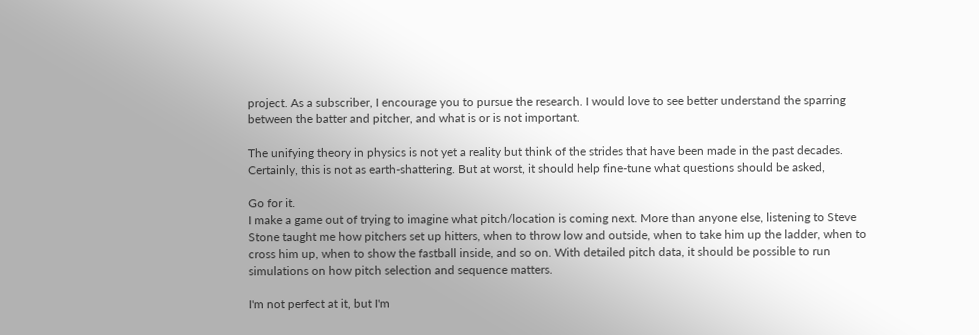project. As a subscriber, I encourage you to pursue the research. I would love to see better understand the sparring between the batter and pitcher, and what is or is not important.

The unifying theory in physics is not yet a reality but think of the strides that have been made in the past decades. Certainly, this is not as earth-shattering. But at worst, it should help fine-tune what questions should be asked,

Go for it.
I make a game out of trying to imagine what pitch/location is coming next. More than anyone else, listening to Steve Stone taught me how pitchers set up hitters, when to throw low and outside, when to take him up the ladder, when to cross him up, when to show the fastball inside, and so on. With detailed pitch data, it should be possible to run simulations on how pitch selection and sequence matters.

I'm not perfect at it, but I'm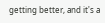getting better, and it's a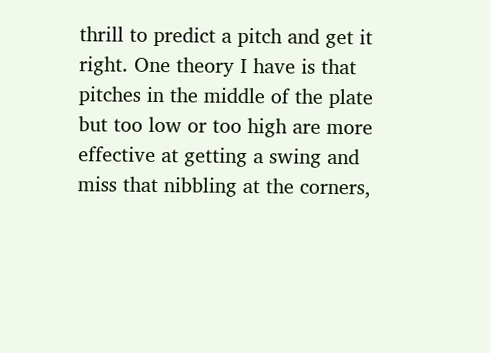thrill to predict a pitch and get it right. One theory I have is that pitches in the middle of the plate but too low or too high are more effective at getting a swing and miss that nibbling at the corners,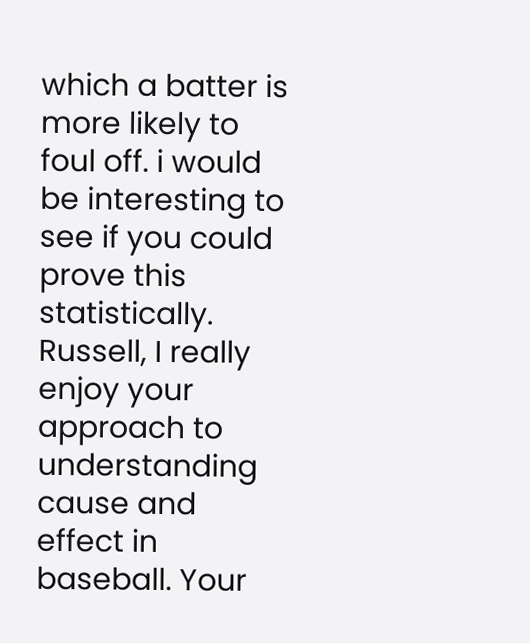which a batter is more likely to foul off. i would be interesting to see if you could prove this statistically.
Russell, I really enjoy your approach to understanding cause and effect in baseball. Your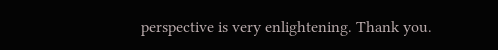perspective is very enlightening. Thank you.